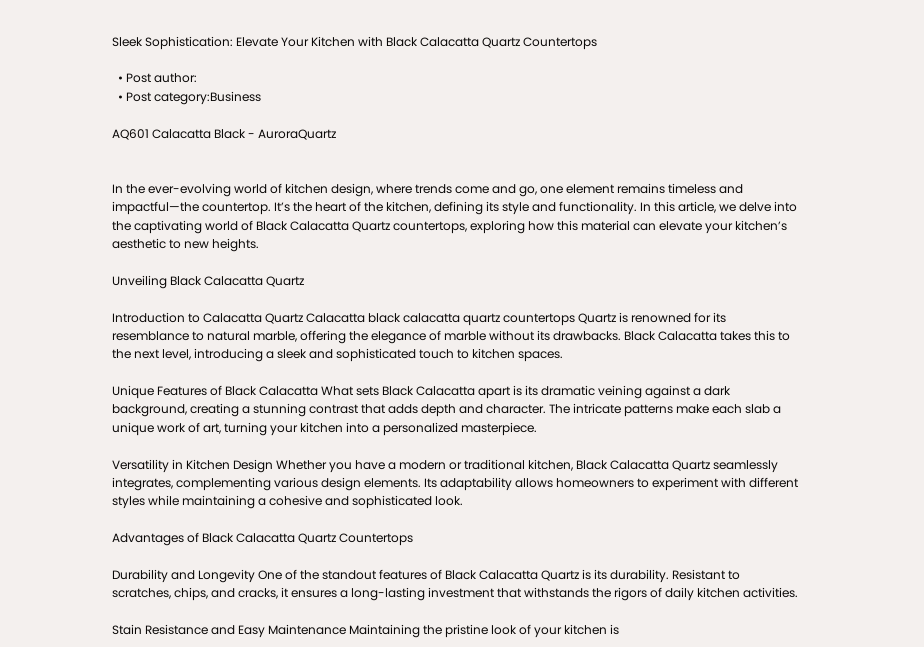Sleek Sophistication: Elevate Your Kitchen with Black Calacatta Quartz Countertops

  • Post author:
  • Post category:Business

AQ601 Calacatta Black - AuroraQuartz


In the ever-evolving world of kitchen design, where trends come and go, one element remains timeless and impactful—the countertop. It’s the heart of the kitchen, defining its style and functionality. In this article, we delve into the captivating world of Black Calacatta Quartz countertops, exploring how this material can elevate your kitchen’s aesthetic to new heights.

Unveiling Black Calacatta Quartz

Introduction to Calacatta Quartz Calacatta black calacatta quartz countertops Quartz is renowned for its resemblance to natural marble, offering the elegance of marble without its drawbacks. Black Calacatta takes this to the next level, introducing a sleek and sophisticated touch to kitchen spaces.

Unique Features of Black Calacatta What sets Black Calacatta apart is its dramatic veining against a dark background, creating a stunning contrast that adds depth and character. The intricate patterns make each slab a unique work of art, turning your kitchen into a personalized masterpiece.

Versatility in Kitchen Design Whether you have a modern or traditional kitchen, Black Calacatta Quartz seamlessly integrates, complementing various design elements. Its adaptability allows homeowners to experiment with different styles while maintaining a cohesive and sophisticated look.

Advantages of Black Calacatta Quartz Countertops

Durability and Longevity One of the standout features of Black Calacatta Quartz is its durability. Resistant to scratches, chips, and cracks, it ensures a long-lasting investment that withstands the rigors of daily kitchen activities.

Stain Resistance and Easy Maintenance Maintaining the pristine look of your kitchen is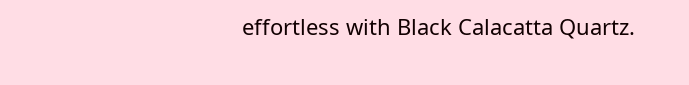effortless with Black Calacatta Quartz.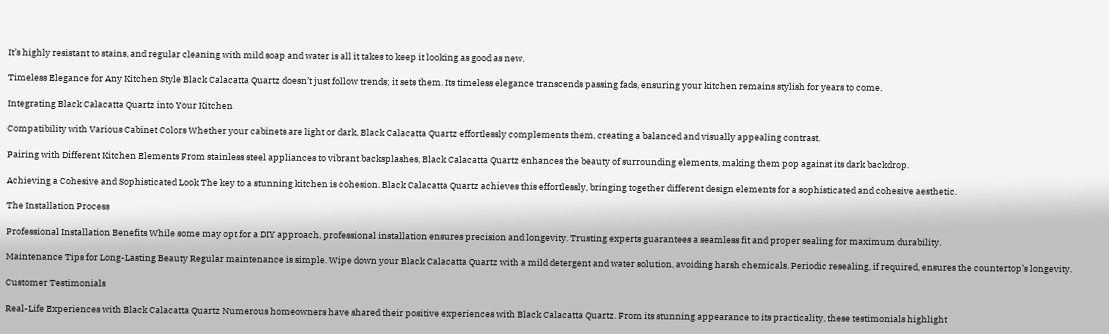It’s highly resistant to stains, and regular cleaning with mild soap and water is all it takes to keep it looking as good as new.

Timeless Elegance for Any Kitchen Style Black Calacatta Quartz doesn’t just follow trends; it sets them. Its timeless elegance transcends passing fads, ensuring your kitchen remains stylish for years to come.

Integrating Black Calacatta Quartz into Your Kitchen

Compatibility with Various Cabinet Colors Whether your cabinets are light or dark, Black Calacatta Quartz effortlessly complements them, creating a balanced and visually appealing contrast.

Pairing with Different Kitchen Elements From stainless steel appliances to vibrant backsplashes, Black Calacatta Quartz enhances the beauty of surrounding elements, making them pop against its dark backdrop.

Achieving a Cohesive and Sophisticated Look The key to a stunning kitchen is cohesion. Black Calacatta Quartz achieves this effortlessly, bringing together different design elements for a sophisticated and cohesive aesthetic.

The Installation Process

Professional Installation Benefits While some may opt for a DIY approach, professional installation ensures precision and longevity. Trusting experts guarantees a seamless fit and proper sealing for maximum durability.

Maintenance Tips for Long-Lasting Beauty Regular maintenance is simple. Wipe down your Black Calacatta Quartz with a mild detergent and water solution, avoiding harsh chemicals. Periodic resealing, if required, ensures the countertop’s longevity.

Customer Testimonials

Real-Life Experiences with Black Calacatta Quartz Numerous homeowners have shared their positive experiences with Black Calacatta Quartz. From its stunning appearance to its practicality, these testimonials highlight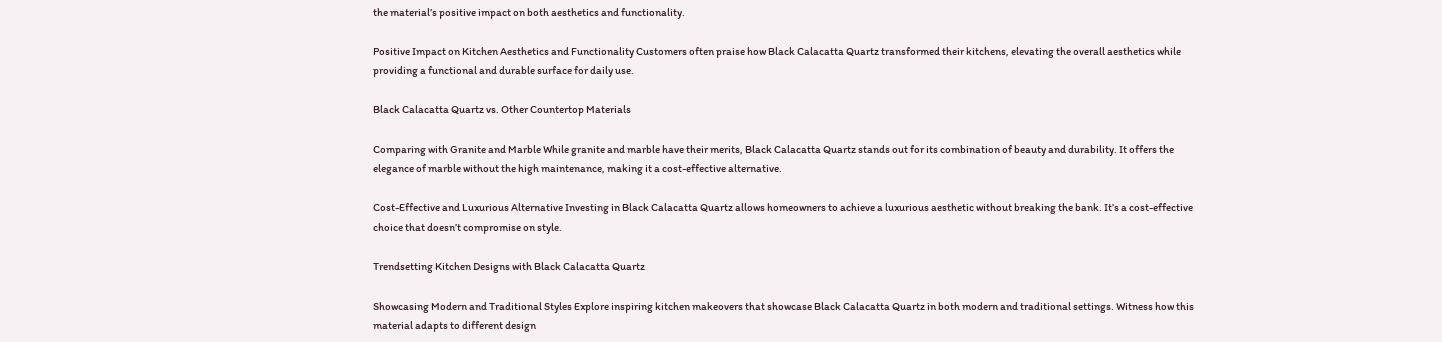the material’s positive impact on both aesthetics and functionality.

Positive Impact on Kitchen Aesthetics and Functionality Customers often praise how Black Calacatta Quartz transformed their kitchens, elevating the overall aesthetics while providing a functional and durable surface for daily use.

Black Calacatta Quartz vs. Other Countertop Materials

Comparing with Granite and Marble While granite and marble have their merits, Black Calacatta Quartz stands out for its combination of beauty and durability. It offers the elegance of marble without the high maintenance, making it a cost-effective alternative.

Cost-Effective and Luxurious Alternative Investing in Black Calacatta Quartz allows homeowners to achieve a luxurious aesthetic without breaking the bank. It’s a cost-effective choice that doesn’t compromise on style.

Trendsetting Kitchen Designs with Black Calacatta Quartz

Showcasing Modern and Traditional Styles Explore inspiring kitchen makeovers that showcase Black Calacatta Quartz in both modern and traditional settings. Witness how this material adapts to different design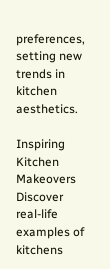preferences, setting new trends in kitchen aesthetics.

Inspiring Kitchen Makeovers Discover real-life examples of kitchens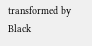transformed by Black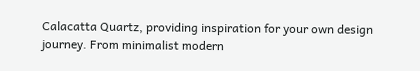Calacatta Quartz, providing inspiration for your own design journey. From minimalist modern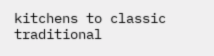kitchens to classic traditional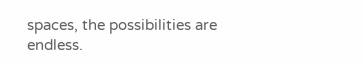spaces, the possibilities are endless.